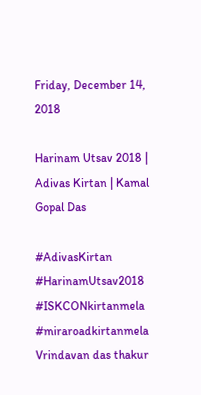Friday, December 14, 2018

Harinam Utsav 2018 | Adivas Kirtan | Kamal Gopal Das

#AdivasKirtan #HarinamUtsav2018 #ISKCONkirtanmela #miraroadkirtanmela Vrindavan das thakur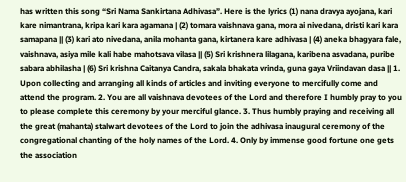has written this song “Sri Nama Sankirtana Adhivasa”. Here is the lyrics (1) nana dravya ayojana, kari kare nimantrana, kripa kari kara agamana | (2) tomara vaishnava gana, mora ai nivedana, dristi kari kara samapana || (3) kari ato nivedana, anila mohanta gana, kirtanera kare adhivasa | (4) aneka bhagyara fale, vaishnava, asiya mile kali habe mahotsava vilasa || (5) Sri krishnera lilagana, karibena asvadana, puribe sabara abhilasha | (6) Sri krishna Caitanya Candra, sakala bhakata vrinda, guna gaya Vriindavan dasa || 1. Upon collecting and arranging all kinds of articles and inviting everyone to mercifully come and attend the program. 2. You are all vaishnava devotees of the Lord and therefore I humbly pray to you to please complete this ceremony by your merciful glance. 3. Thus humbly praying and receiving all the great (mahanta) stalwart devotees of the Lord to join the adhivasa inaugural ceremony of the congregational chanting of the holy names of the Lord. 4. Only by immense good fortune one gets the association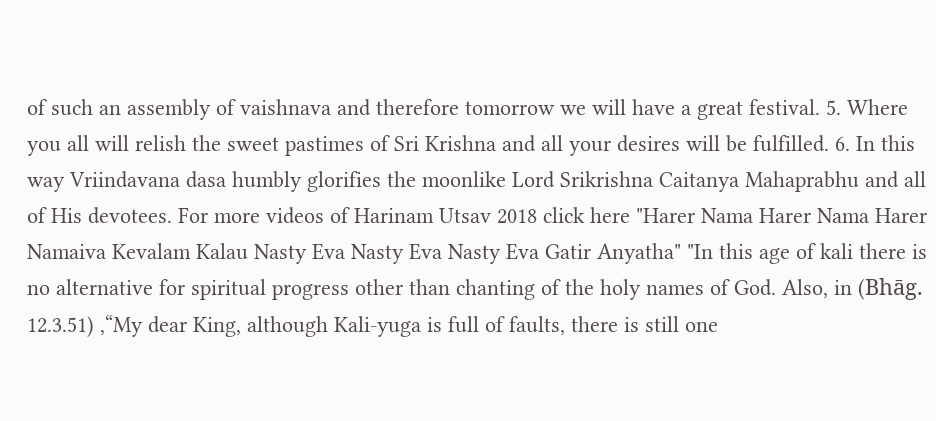of such an assembly of vaishnava and therefore tomorrow we will have a great festival. 5. Where you all will relish the sweet pastimes of Sri Krishna and all your desires will be fulfilled. 6. In this way Vriindavana dasa humbly glorifies the moonlike Lord Srikrishna Caitanya Mahaprabhu and all of His devotees. For more videos of Harinam Utsav 2018 click here "Harer Nama Harer Nama Harer Namaiva Kevalam Kalau Nasty Eva Nasty Eva Nasty Eva Gatir Anyatha" "In this age of kali there is no alternative for spiritual progress other than chanting of the holy names of God. Also, in (Bhāg. 12.3.51) ,“My dear King, although Kali-yuga is full of faults, there is still one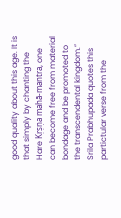good quality about this age. It is that simply by chanting the Hare Kṛṣṇa mahā-mantra, one can become free from material bondage and be promoted to the transcendental kingdom.” Srila Prabhupada quotes this partictular verse from the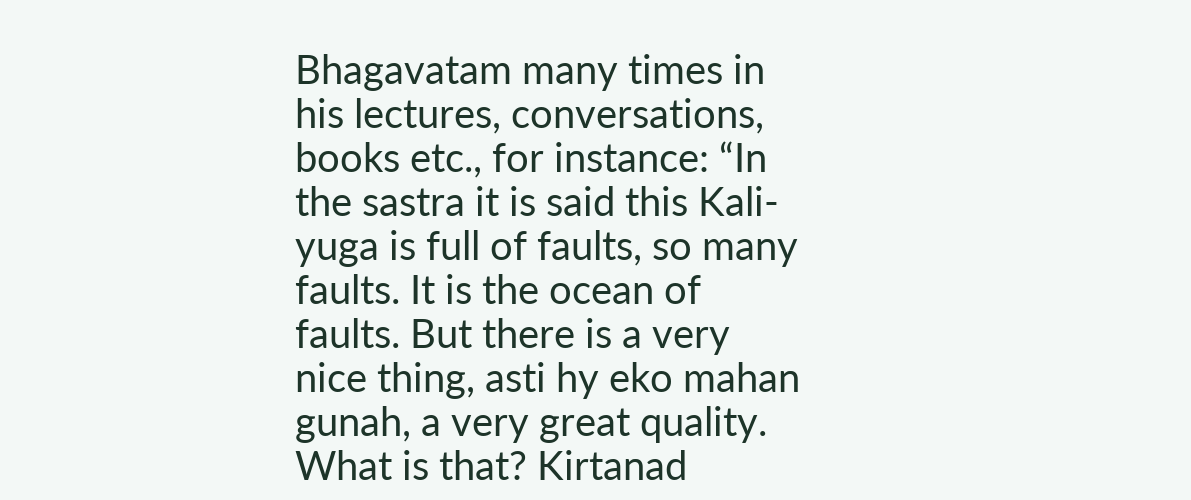Bhagavatam many times in his lectures, conversations, books etc., for instance: “In the sastra it is said this Kali-yuga is full of faults, so many faults. It is the ocean of faults. But there is a very nice thing, asti hy eko mahan gunah, a very great quality. What is that? Kirtanad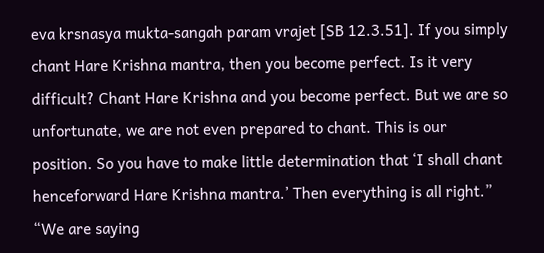eva krsnasya mukta-sangah param vrajet [SB 12.3.51]. If you simply chant Hare Krishna mantra, then you become perfect. Is it very difficult? Chant Hare Krishna and you become perfect. But we are so unfortunate, we are not even prepared to chant. This is our position. So you have to make little determination that ‘I shall chant henceforward Hare Krishna mantra.’ Then everything is all right.” “We are saying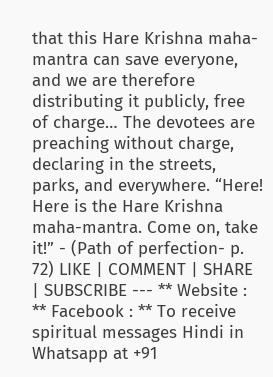that this Hare Krishna maha-mantra can save everyone, and we are therefore distributing it publicly, free of charge… The devotees are preaching without charge, declaring in the streets, parks, and everywhere. “Here! Here is the Hare Krishna maha-mantra. Come on, take it!” - (Path of perfection- p. 72) LIKE | COMMENT | SHARE | SUBSCRIBE --- ** Website : ** Facebook : ** To receive spiritual messages Hindi in Whatsapp at +91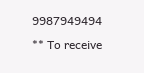9987949494 ** To receive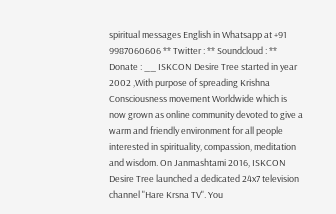spiritual messages English in Whatsapp at +91 9987060606 ** Twitter : ** Soundcloud : ** Donate : __ ISKCON Desire Tree started in year 2002 ,With purpose of spreading Krishna Consciousness movement Worldwide which is now grown as online community devoted to give a warm and friendly environment for all people interested in spirituality, compassion, meditation and wisdom. On Janmashtami 2016, ISKCON Desire Tree launched a dedicated 24x7 television channel "Hare Krsna TV". You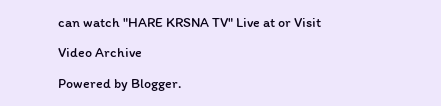can watch "HARE KRSNA TV" Live at or Visit

Video Archive

Powered by Blogger.